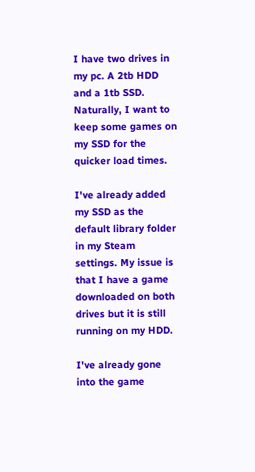I have two drives in my pc. A 2tb HDD and a 1tb SSD. Naturally, I want to keep some games on my SSD for the quicker load times.

I've already added my SSD as the default library folder in my Steam settings. My issue is that I have a game downloaded on both drives but it is still running on my HDD.

I've already gone into the game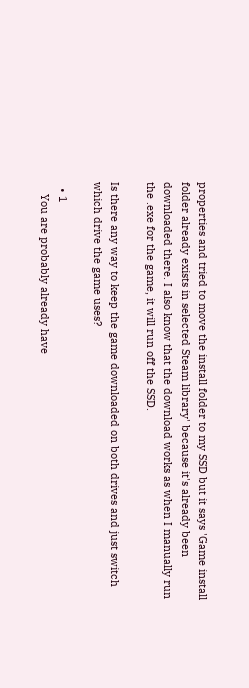properties and tried to move the install folder to my SSD but it says 'Game install folder already exists in selected Steam library' because it's already been downloaded there. I also know that the download works as when I manually run the .exe for the game, it will run off the SSD.

Is there any way to keep the game downloaded on both drives and just switch which drive the game uses?

  • 1
    You are probably already have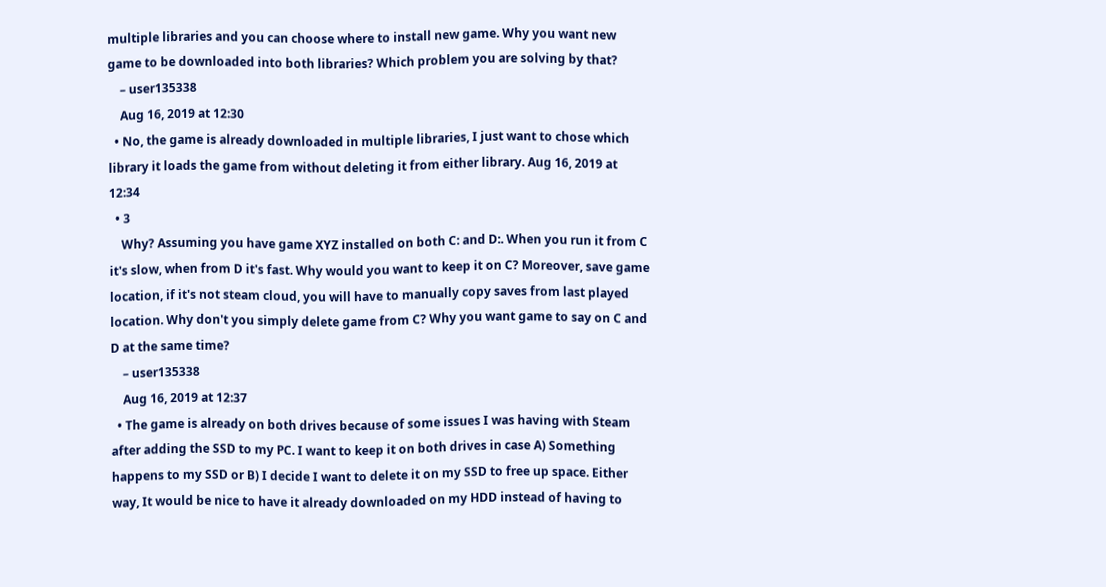multiple libraries and you can choose where to install new game. Why you want new game to be downloaded into both libraries? Which problem you are solving by that?
    – user135338
    Aug 16, 2019 at 12:30
  • No, the game is already downloaded in multiple libraries, I just want to chose which library it loads the game from without deleting it from either library. Aug 16, 2019 at 12:34
  • 3
    Why? Assuming you have game XYZ installed on both C: and D:. When you run it from C it's slow, when from D it's fast. Why would you want to keep it on C? Moreover, save game location, if it's not steam cloud, you will have to manually copy saves from last played location. Why don't you simply delete game from C? Why you want game to say on C and D at the same time?
    – user135338
    Aug 16, 2019 at 12:37
  • The game is already on both drives because of some issues I was having with Steam after adding the SSD to my PC. I want to keep it on both drives in case A) Something happens to my SSD or B) I decide I want to delete it on my SSD to free up space. Either way, It would be nice to have it already downloaded on my HDD instead of having to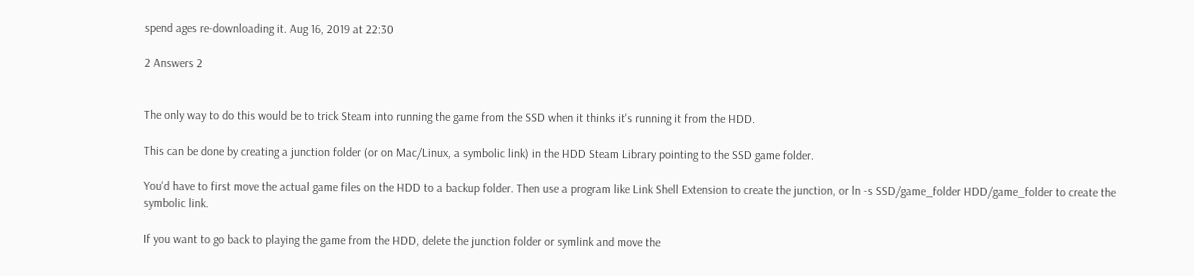spend ages re-downloading it. Aug 16, 2019 at 22:30

2 Answers 2


The only way to do this would be to trick Steam into running the game from the SSD when it thinks it's running it from the HDD.

This can be done by creating a junction folder (or on Mac/Linux, a symbolic link) in the HDD Steam Library pointing to the SSD game folder.

You'd have to first move the actual game files on the HDD to a backup folder. Then use a program like Link Shell Extension to create the junction, or ln -s SSD/game_folder HDD/game_folder to create the symbolic link.

If you want to go back to playing the game from the HDD, delete the junction folder or symlink and move the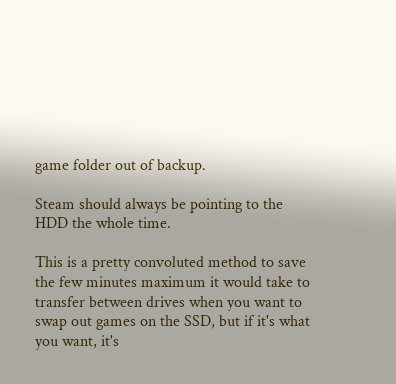game folder out of backup.

Steam should always be pointing to the HDD the whole time.

This is a pretty convoluted method to save the few minutes maximum it would take to transfer between drives when you want to swap out games on the SSD, but if it's what you want, it's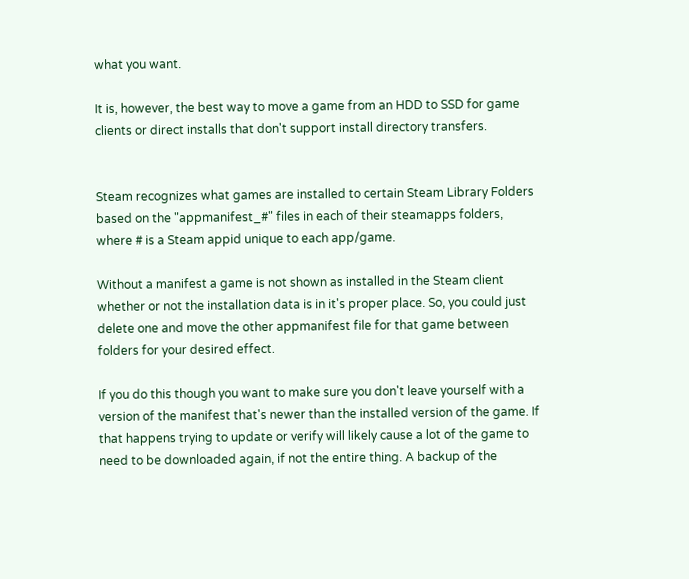what you want.

It is, however, the best way to move a game from an HDD to SSD for game clients or direct installs that don't support install directory transfers.


Steam recognizes what games are installed to certain Steam Library Folders based on the "appmanifest_#" files in each of their steamapps folders, where # is a Steam appid unique to each app/game.

Without a manifest a game is not shown as installed in the Steam client whether or not the installation data is in it's proper place. So, you could just delete one and move the other appmanifest file for that game between folders for your desired effect.

If you do this though you want to make sure you don't leave yourself with a version of the manifest that's newer than the installed version of the game. If that happens trying to update or verify will likely cause a lot of the game to need to be downloaded again, if not the entire thing. A backup of the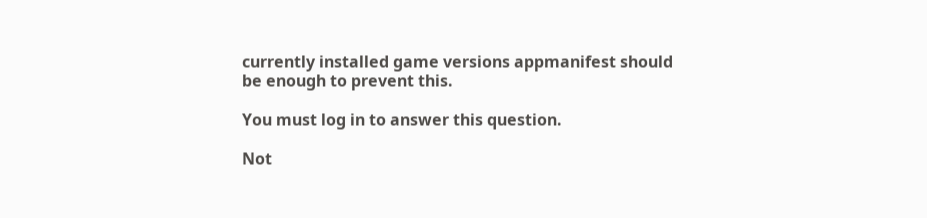currently installed game versions appmanifest should be enough to prevent this.

You must log in to answer this question.

Not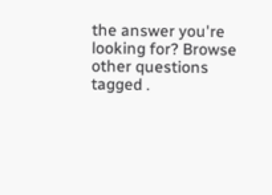the answer you're looking for? Browse other questions tagged .